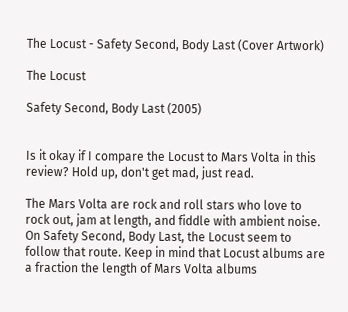The Locust - Safety Second, Body Last (Cover Artwork)

The Locust

Safety Second, Body Last (2005)


Is it okay if I compare the Locust to Mars Volta in this review? Hold up, don't get mad, just read.

The Mars Volta are rock and roll stars who love to rock out, jam at length, and fiddle with ambient noise. On Safety Second, Body Last, the Locust seem to follow that route. Keep in mind that Locust albums are a fraction the length of Mars Volta albums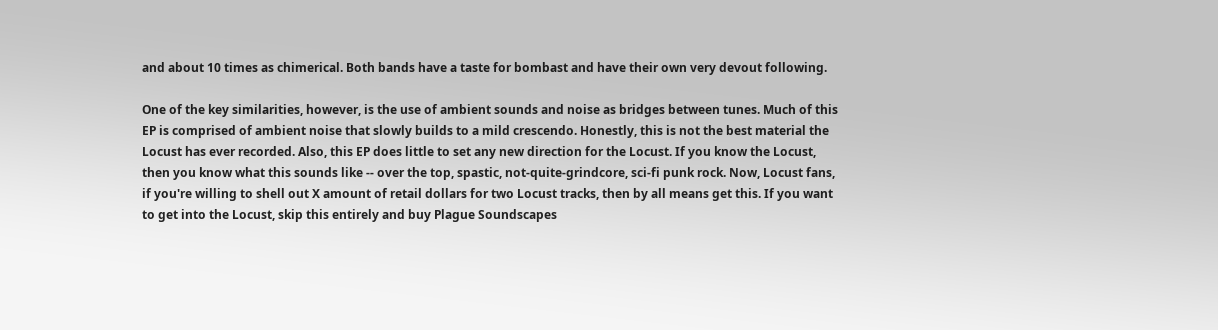and about 10 times as chimerical. Both bands have a taste for bombast and have their own very devout following.

One of the key similarities, however, is the use of ambient sounds and noise as bridges between tunes. Much of this EP is comprised of ambient noise that slowly builds to a mild crescendo. Honestly, this is not the best material the Locust has ever recorded. Also, this EP does little to set any new direction for the Locust. If you know the Locust, then you know what this sounds like -- over the top, spastic, not-quite-grindcore, sci-fi punk rock. Now, Locust fans, if you're willing to shell out X amount of retail dollars for two Locust tracks, then by all means get this. If you want to get into the Locust, skip this entirely and buy Plague Soundscapes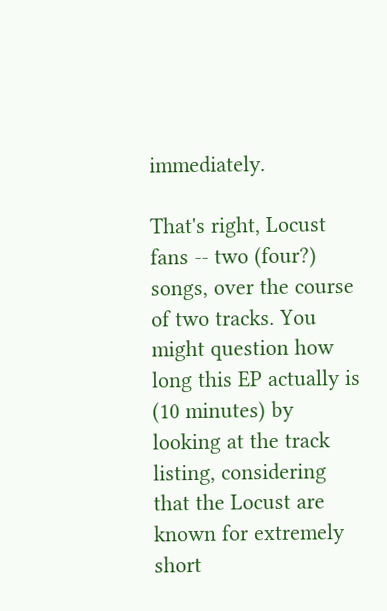immediately.

That's right, Locust fans -- two (four?) songs, over the course of two tracks. You might question how long this EP actually is (10 minutes) by looking at the track listing, considering that the Locust are known for extremely short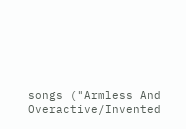songs ("Armless And Overactive/Invented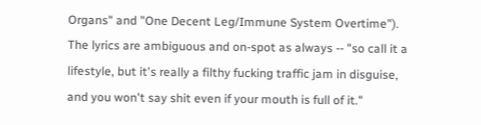Organs" and "One Decent Leg/Immune System Overtime"). The lyrics are ambiguous and on-spot as always -- "so call it a lifestyle, but it's really a filthy fucking traffic jam in disguise, and you won't say shit even if your mouth is full of it."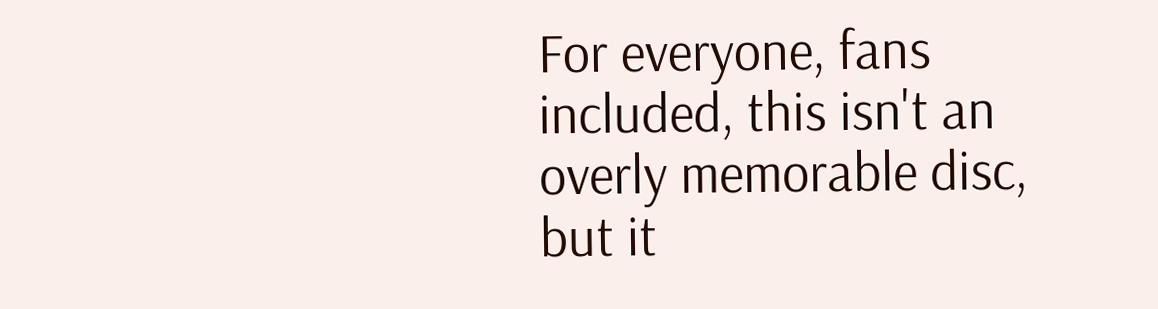For everyone, fans included, this isn't an overly memorable disc, but it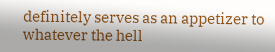definitely serves as an appetizer to whatever the hell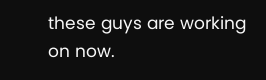these guys are working on now.